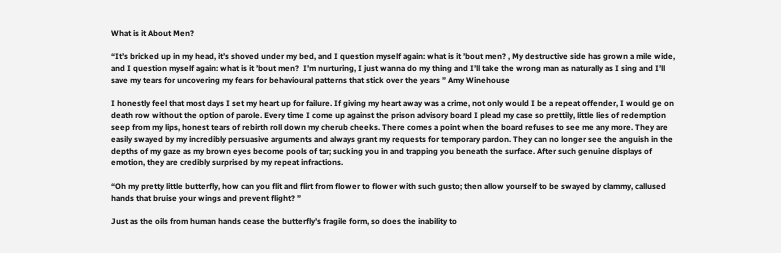What is it About Men?

“It’s bricked up in my head, it’s shoved under my bed, and I question myself again: what is it ’bout men? , My destructive side has grown a mile wide, and I question myself again: what is it ’bout men?  I’m nurturing, I just wanna do my thing and I’ll take the wrong man as naturally as I sing and I’ll save my tears for uncovering my fears for behavioural patterns that stick over the years ” Amy Winehouse

I honestly feel that most days I set my heart up for failure. If giving my heart away was a crime, not only would I be a repeat offender, I would ge on death row without the option of parole. Every time I come up against the prison advisory board I plead my case so prettily, little lies of redemption seep from my lips, honest tears of rebirth roll down my cherub cheeks. There comes a point when the board refuses to see me any more. They are easily swayed by my incredibly persuasive arguments and always grant my requests for temporary pardon. They can no longer see the anguish in the depths of my gaze as my brown eyes become pools of tar; sucking you in and trapping you beneath the surface. After such genuine displays of emotion, they are credibly surprised by my repeat infractions.

“Oh my pretty little butterfly, how can you flit and flirt from flower to flower with such gusto; then allow yourself to be swayed by clammy, callused hands that bruise your wings and prevent flight? ”

Just as the oils from human hands cease the butterfly’s fragile form, so does the inability to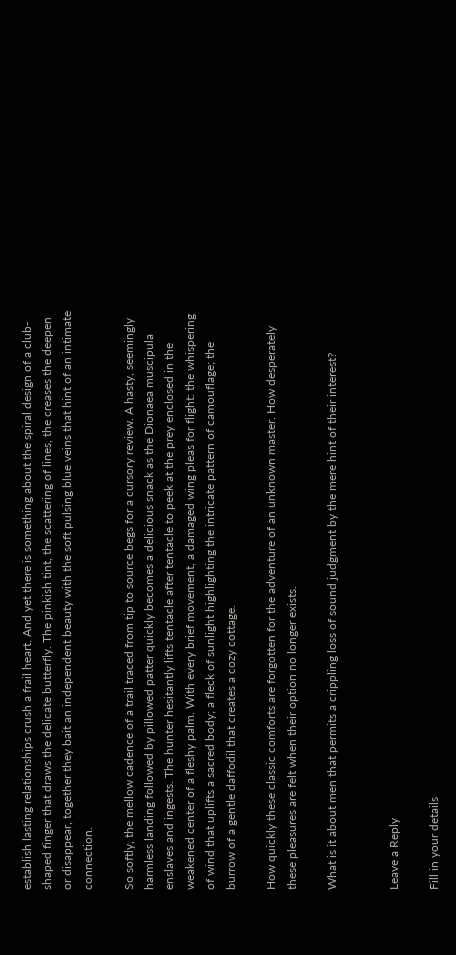establish lasting relationships crush a frail heart. And yet there is something about the spiral design of a club-shaped finger that draws the delicate butterfly. The pinkish tint, the scattering of lines, the creases the deepen or disappear, together they bait an independent beauty with the soft pulsing blue veins that hint of an intimate connection.

So softly, the mellow cadence of a trail traced from tip to source begs for a cursory review. A hasty, seemingly harmless landing followed by pillowed patter quickly becomes a delicious snack as the Dionaea muscipula enslaves and ingests. The hunter hesitantly lifts tentacle after tentacle to peek at the prey enclosed in the weakened center of a fleshy palm. With every brief movement, a damaged wing pleas for flight: the whispering of wind that uplifts a sacred body; a fleck of sunlight highlighting the intricate pattern of camouflage; the burrow of a gentle daffodil that creates a cozy cottage.

How quickly these classic comforts are forgotten for the adventure of an unknown master. How desperately these pleasures are felt when their option no longer exists.

What is it about men that permits a crippling loss of sound judgment by the mere hint of their interest?


Leave a Reply

Fill in your details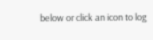below or click an icon to log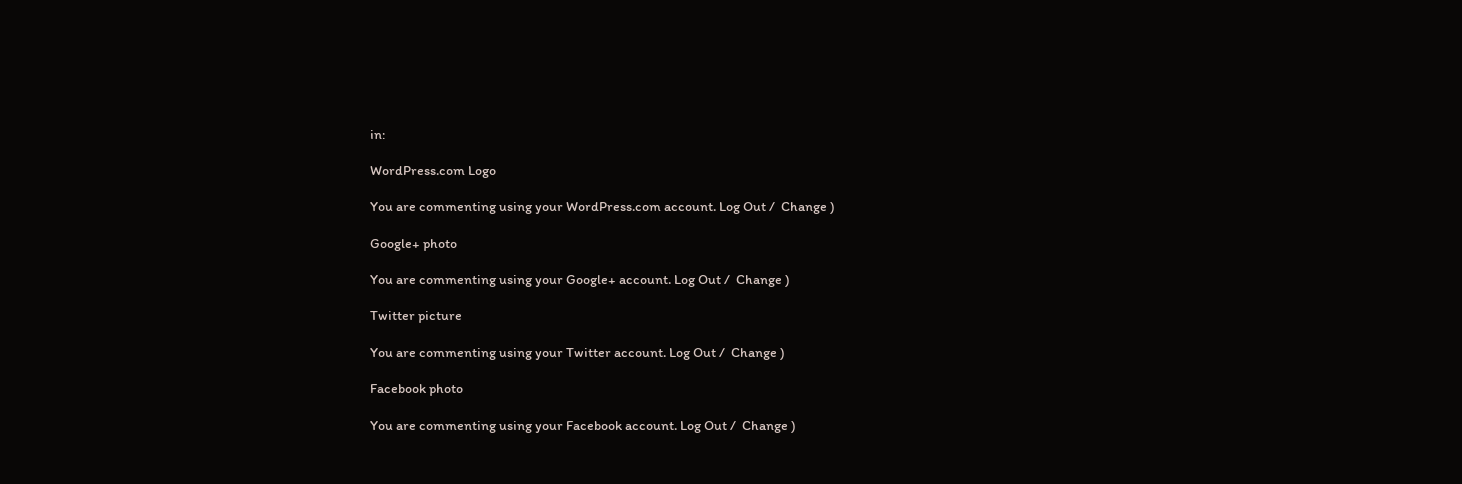in:

WordPress.com Logo

You are commenting using your WordPress.com account. Log Out /  Change )

Google+ photo

You are commenting using your Google+ account. Log Out /  Change )

Twitter picture

You are commenting using your Twitter account. Log Out /  Change )

Facebook photo

You are commenting using your Facebook account. Log Out /  Change )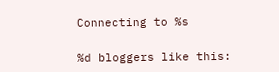Connecting to %s

%d bloggers like this: